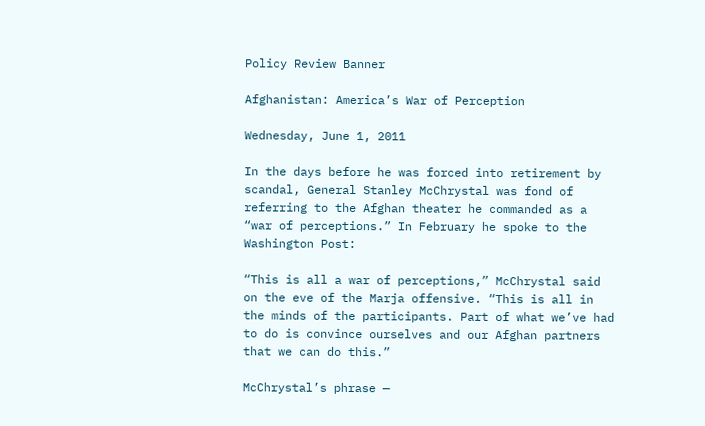Policy Review Banner

Afghanistan: America’s War of Perception

Wednesday, June 1, 2011

In the days before he was forced into retirement by scandal, General Stanley McChrystal was fond of referring to the Afghan theater he commanded as a “war of perceptions.” In February he spoke to the Washington Post:

“This is all a war of perceptions,” McChrystal said on the eve of the Marja offensive. “This is all in the minds of the participants. Part of what we’ve had to do is convince ourselves and our Afghan partners that we can do this.”

McChrystal’s phrase —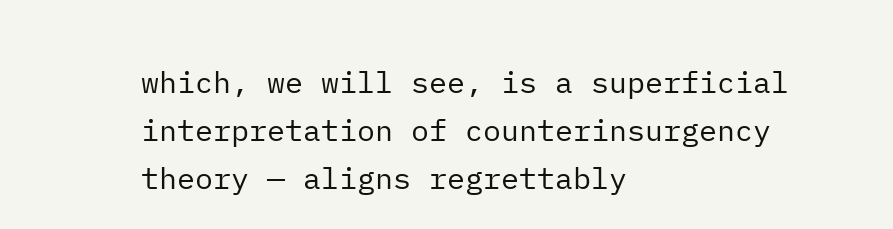which, we will see, is a superficial interpretation of counterinsurgency theory — aligns regrettably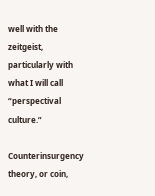well with the zeitgeist, particularly with what I will call “perspectival culture.”

Counterinsurgency theory, or coin,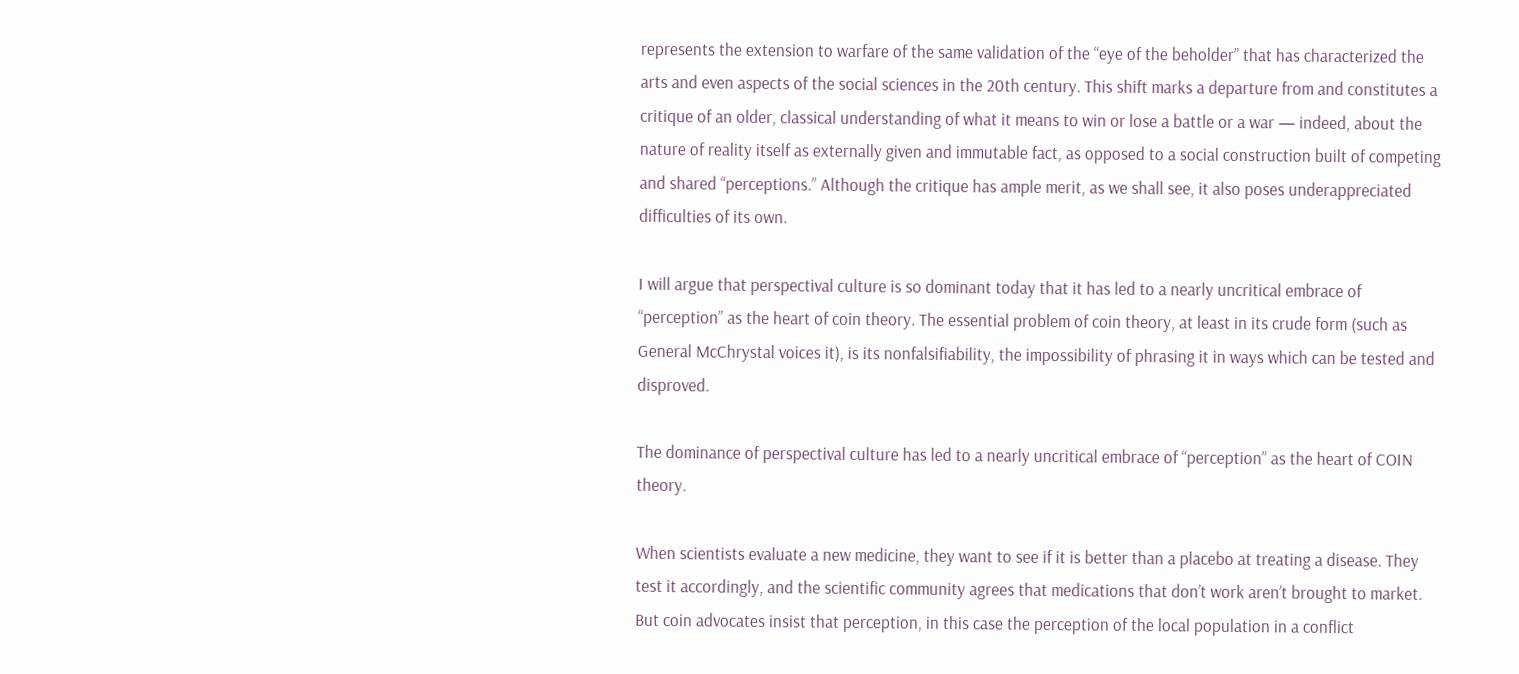represents the extension to warfare of the same validation of the “eye of the beholder” that has characterized the arts and even aspects of the social sciences in the 20th century. This shift marks a departure from and constitutes a critique of an older, classical understanding of what it means to win or lose a battle or a war — indeed, about the nature of reality itself as externally given and immutable fact, as opposed to a social construction built of competing and shared “perceptions.” Although the critique has ample merit, as we shall see, it also poses underappreciated difficulties of its own.

I will argue that perspectival culture is so dominant today that it has led to a nearly uncritical embrace of “perception” as the heart of coin theory. The essential problem of coin theory, at least in its crude form (such as General McChrystal voices it), is its nonfalsifiability, the impossibility of phrasing it in ways which can be tested and disproved.

The dominance of perspectival culture has led to a nearly uncritical embrace of “perception” as the heart of COIN theory.

When scientists evaluate a new medicine, they want to see if it is better than a placebo at treating a disease. They test it accordingly, and the scientific community agrees that medications that don’t work aren’t brought to market. But coin advocates insist that perception, in this case the perception of the local population in a conflict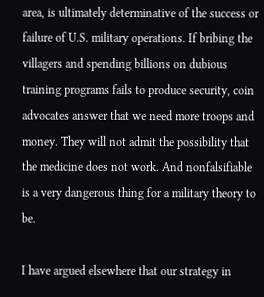area, is ultimately determinative of the success or failure of U.S. military operations. If bribing the villagers and spending billions on dubious training programs fails to produce security, coin advocates answer that we need more troops and money. They will not admit the possibility that the medicine does not work. And nonfalsifiable is a very dangerous thing for a military theory to be.

I have argued elsewhere that our strategy in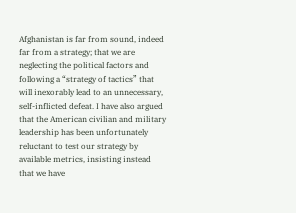Afghanistan is far from sound, indeed far from a strategy; that we are neglecting the political factors and following a “strategy of tactics” that will inexorably lead to an unnecessary, self-inflicted defeat. I have also argued that the American civilian and military leadership has been unfortunately reluctant to test our strategy by available metrics, insisting instead that we have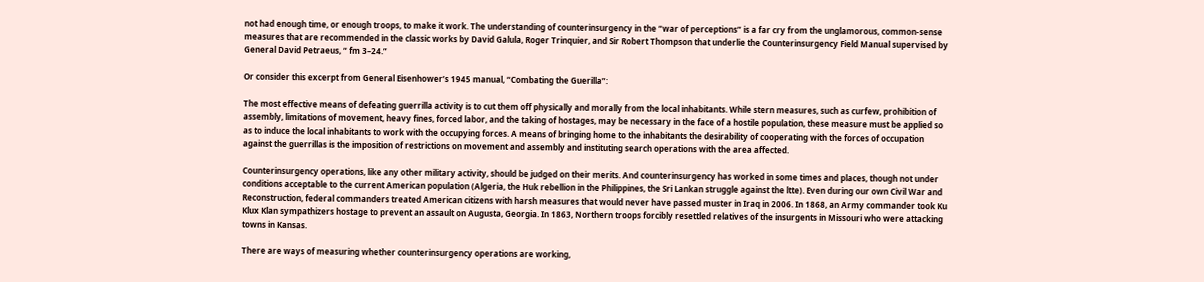not had enough time, or enough troops, to make it work. The understanding of counterinsurgency in the “war of perceptions” is a far cry from the unglamorous, common-sense measures that are recommended in the classic works by David Galula, Roger Trinquier, and Sir Robert Thompson that underlie the Counterinsurgency Field Manual supervised by General David Petraeus, “ fm 3–24.”

Or consider this excerpt from General Eisenhower’s 1945 manual, “Combating the Guerilla”:

The most effective means of defeating guerrilla activity is to cut them off physically and morally from the local inhabitants. While stern measures, such as curfew, prohibition of assembly, limitations of movement, heavy fines, forced labor, and the taking of hostages, may be necessary in the face of a hostile population, these measure must be applied so as to induce the local inhabitants to work with the occupying forces. A means of bringing home to the inhabitants the desirability of cooperating with the forces of occupation against the guerrillas is the imposition of restrictions on movement and assembly and instituting search operations with the area affected.

Counterinsurgency operations, like any other military activity, should be judged on their merits. And counterinsurgency has worked in some times and places, though not under conditions acceptable to the current American population (Algeria, the Huk rebellion in the Philippines, the Sri Lankan struggle against the ltte). Even during our own Civil War and Reconstruction, federal commanders treated American citizens with harsh measures that would never have passed muster in Iraq in 2006. In 1868, an Army commander took Ku Klux Klan sympathizers hostage to prevent an assault on Augusta, Georgia. In 1863, Northern troops forcibly resettled relatives of the insurgents in Missouri who were attacking towns in Kansas.

There are ways of measuring whether counterinsurgency operations are working,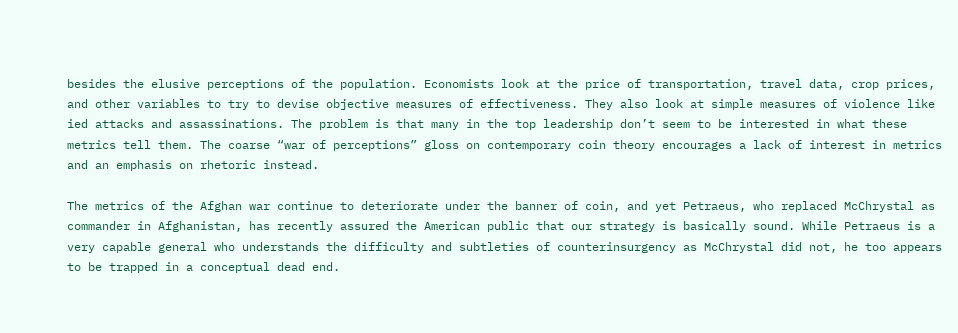besides the elusive perceptions of the population. Economists look at the price of transportation, travel data, crop prices, and other variables to try to devise objective measures of effectiveness. They also look at simple measures of violence like ied attacks and assassinations. The problem is that many in the top leadership don’t seem to be interested in what these metrics tell them. The coarse “war of perceptions” gloss on contemporary coin theory encourages a lack of interest in metrics and an emphasis on rhetoric instead.

The metrics of the Afghan war continue to deteriorate under the banner of coin, and yet Petraeus, who replaced McChrystal as commander in Afghanistan, has recently assured the American public that our strategy is basically sound. While Petraeus is a very capable general who understands the difficulty and subtleties of counterinsurgency as McChrystal did not, he too appears to be trapped in a conceptual dead end.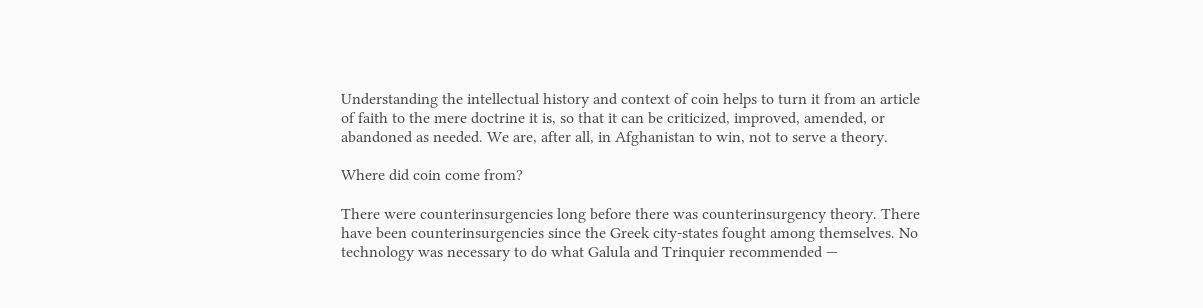Understanding the intellectual history and context of coin helps to turn it from an article of faith to the mere doctrine it is, so that it can be criticized, improved, amended, or abandoned as needed. We are, after all, in Afghanistan to win, not to serve a theory.

Where did coin come from?

There were counterinsurgencies long before there was counterinsurgency theory. There have been counterinsurgencies since the Greek city-states fought among themselves. No technology was necessary to do what Galula and Trinquier recommended —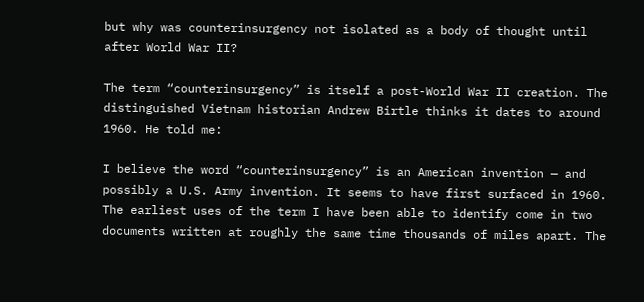but why was counterinsurgency not isolated as a body of thought until after World War II?

The term “counterinsurgency” is itself a post-World War II creation. The distinguished Vietnam historian Andrew Birtle thinks it dates to around 1960. He told me:

I believe the word “counterinsurgency” is an American invention — and possibly a U.S. Army invention. It seems to have first surfaced in 1960. The earliest uses of the term I have been able to identify come in two documents written at roughly the same time thousands of miles apart. The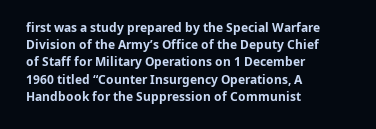first was a study prepared by the Special Warfare Division of the Army’s Office of the Deputy Chief of Staff for Military Operations on 1 December 1960 titled “Counter Insurgency Operations, A Handbook for the Suppression of Communist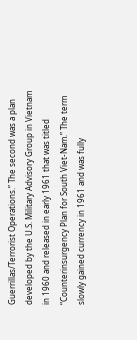Guerrillas/Terrorist Operations.” The second was a plan developed by the U.S. Military Advisory Group in Vietnam in 1960 and released in early 1961 that was titled “Counterinsurgency Plan for South Viet-Nam.” The term slowly gained currency in 1961 and was fully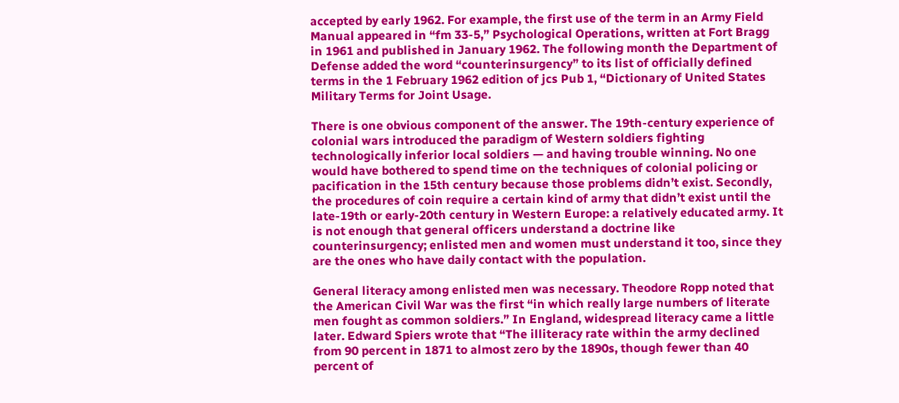accepted by early 1962. For example, the first use of the term in an Army Field Manual appeared in “fm 33-5,” Psychological Operations, written at Fort Bragg in 1961 and published in January 1962. The following month the Department of Defense added the word “counterinsurgency” to its list of officially defined terms in the 1 February 1962 edition of jcs Pub 1, “Dictionary of United States Military Terms for Joint Usage.

There is one obvious component of the answer. The 19th-century experience of colonial wars introduced the paradigm of Western soldiers fighting technologically inferior local soldiers — and having trouble winning. No one would have bothered to spend time on the techniques of colonial policing or pacification in the 15th century because those problems didn’t exist. Secondly, the procedures of coin require a certain kind of army that didn’t exist until the late-19th or early-20th century in Western Europe: a relatively educated army. It is not enough that general officers understand a doctrine like counterinsurgency; enlisted men and women must understand it too, since they are the ones who have daily contact with the population.

General literacy among enlisted men was necessary. Theodore Ropp noted that the American Civil War was the first “in which really large numbers of literate men fought as common soldiers.” In England, widespread literacy came a little later. Edward Spiers wrote that “The illiteracy rate within the army declined from 90 percent in 1871 to almost zero by the 1890s, though fewer than 40 percent of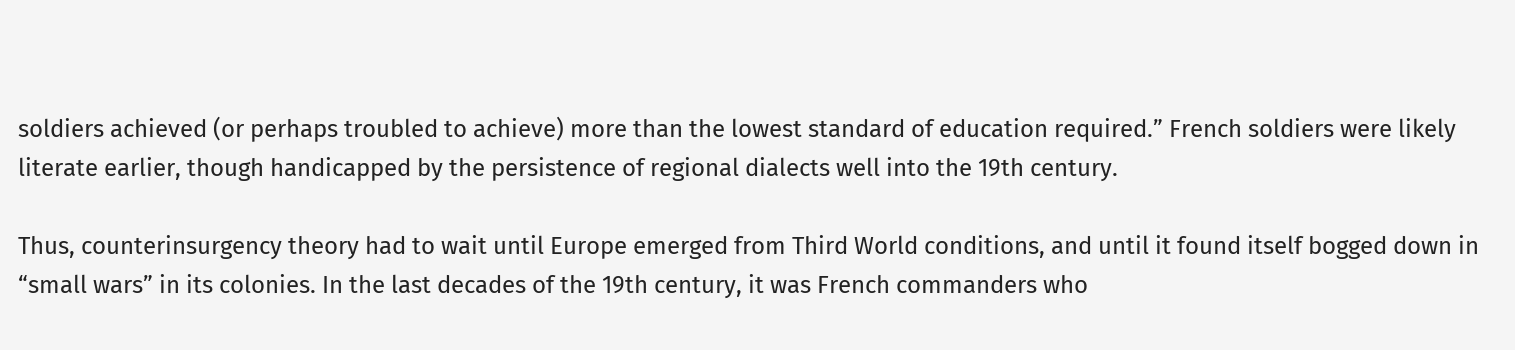soldiers achieved (or perhaps troubled to achieve) more than the lowest standard of education required.” French soldiers were likely literate earlier, though handicapped by the persistence of regional dialects well into the 19th century.

Thus, counterinsurgency theory had to wait until Europe emerged from Third World conditions, and until it found itself bogged down in “small wars” in its colonies. In the last decades of the 19th century, it was French commanders who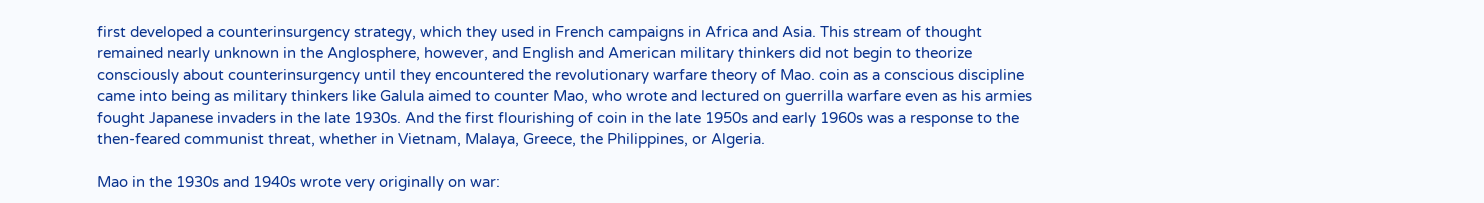first developed a counterinsurgency strategy, which they used in French campaigns in Africa and Asia. This stream of thought remained nearly unknown in the Anglosphere, however, and English and American military thinkers did not begin to theorize consciously about counterinsurgency until they encountered the revolutionary warfare theory of Mao. coin as a conscious discipline came into being as military thinkers like Galula aimed to counter Mao, who wrote and lectured on guerrilla warfare even as his armies fought Japanese invaders in the late 1930s. And the first flourishing of coin in the late 1950s and early 1960s was a response to the then-feared communist threat, whether in Vietnam, Malaya, Greece, the Philippines, or Algeria.

Mao in the 1930s and 1940s wrote very originally on war: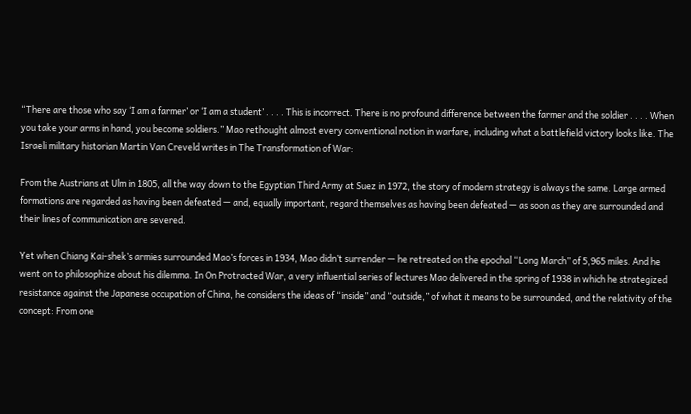“There are those who say ‘I am a farmer’ or ‘I am a student’ . . . . This is incorrect. There is no profound difference between the farmer and the soldier . . . . When you take your arms in hand, you become soldiers.” Mao rethought almost every conventional notion in warfare, including what a battlefield victory looks like. The Israeli military historian Martin Van Creveld writes in The Transformation of War:

From the Austrians at Ulm in 1805, all the way down to the Egyptian Third Army at Suez in 1972, the story of modern strategy is always the same. Large armed formations are regarded as having been defeated — and, equally important, regard themselves as having been defeated — as soon as they are surrounded and their lines of communication are severed.

Yet when Chiang Kai-shek’s armies surrounded Mao’s forces in 1934, Mao didn’t surrender — he retreated on the epochal “Long March” of 5,965 miles. And he went on to philosophize about his dilemma. In On Protracted War, a very influential series of lectures Mao delivered in the spring of 1938 in which he strategized resistance against the Japanese occupation of China, he considers the ideas of “inside” and “outside,” of what it means to be surrounded, and the relativity of the concept: From one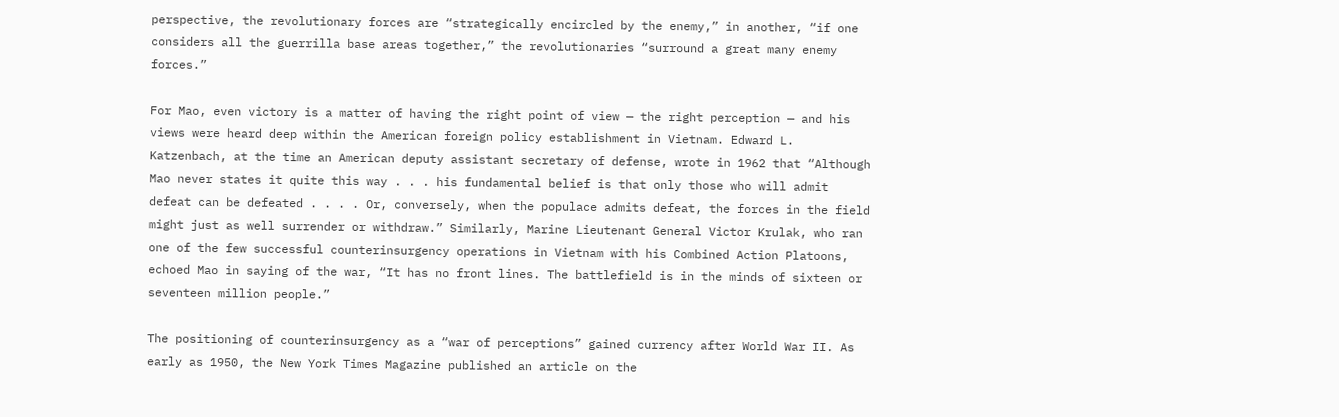perspective, the revolutionary forces are “strategically encircled by the enemy,” in another, “if one considers all the guerrilla base areas together,” the revolutionaries “surround a great many enemy forces.”

For Mao, even victory is a matter of having the right point of view — the right perception — and his views were heard deep within the American foreign policy establishment in Vietnam. Edward L. Katzenbach, at the time an American deputy assistant secretary of defense, wrote in 1962 that “Although Mao never states it quite this way . . . his fundamental belief is that only those who will admit defeat can be defeated . . . . Or, conversely, when the populace admits defeat, the forces in the field might just as well surrender or withdraw.” Similarly, Marine Lieutenant General Victor Krulak, who ran one of the few successful counterinsurgency operations in Vietnam with his Combined Action Platoons, echoed Mao in saying of the war, “It has no front lines. The battlefield is in the minds of sixteen or seventeen million people.”

The positioning of counterinsurgency as a “war of perceptions” gained currency after World War II. As early as 1950, the New York Times Magazine published an article on the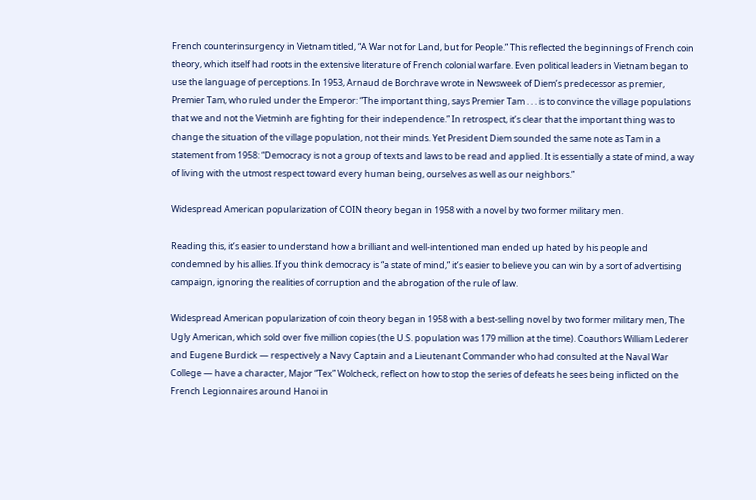French counterinsurgency in Vietnam titled, “A War not for Land, but for People.” This reflected the beginnings of French coin theory, which itself had roots in the extensive literature of French colonial warfare. Even political leaders in Vietnam began to use the language of perceptions. In 1953, Arnaud de Borchrave wrote in Newsweek of Diem’s predecessor as premier, Premier Tam, who ruled under the Emperor: “The important thing, says Premier Tam . . . is to convince the village populations that we and not the Vietminh are fighting for their independence.” In retrospect, it’s clear that the important thing was to change the situation of the village population, not their minds. Yet President Diem sounded the same note as Tam in a statement from 1958: “Democracy is not a group of texts and laws to be read and applied. It is essentially a state of mind, a way of living with the utmost respect toward every human being, ourselves as well as our neighbors.”

Widespread American popularization of COIN theory began in 1958 with a novel by two former military men.

Reading this, it’s easier to understand how a brilliant and well-intentioned man ended up hated by his people and condemned by his allies. If you think democracy is “a state of mind,” it’s easier to believe you can win by a sort of advertising campaign, ignoring the realities of corruption and the abrogation of the rule of law.

Widespread American popularization of coin theory began in 1958 with a best-selling novel by two former military men, The Ugly American, which sold over five million copies (the U.S. population was 179 million at the time). Coauthors William Lederer and Eugene Burdick — respectively a Navy Captain and a Lieutenant Commander who had consulted at the Naval War College — have a character, Major “Tex” Wolcheck, reflect on how to stop the series of defeats he sees being inflicted on the French Legionnaires around Hanoi in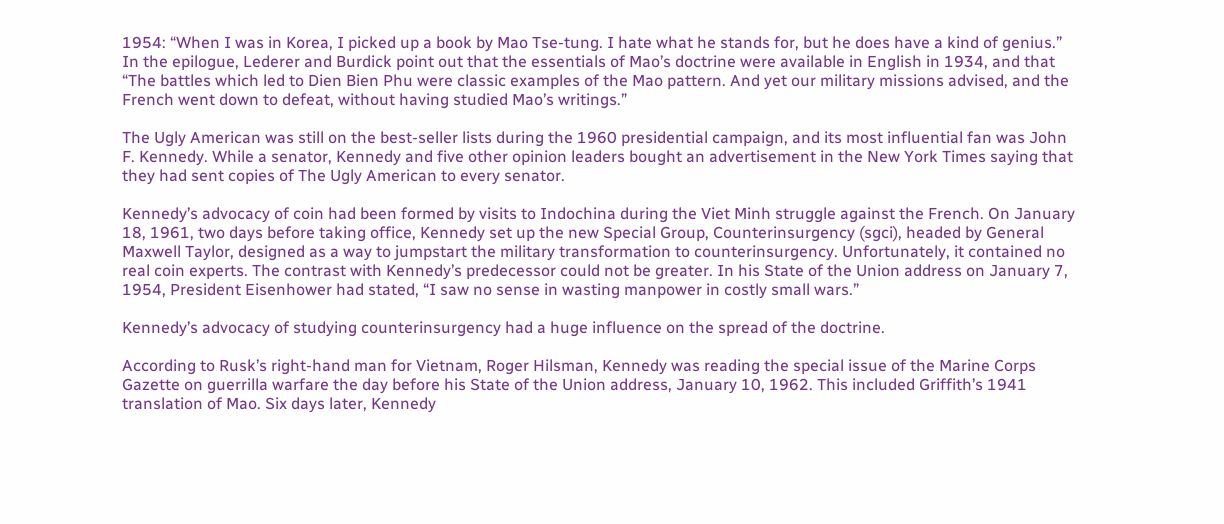1954: “When I was in Korea, I picked up a book by Mao Tse-tung. I hate what he stands for, but he does have a kind of genius.” In the epilogue, Lederer and Burdick point out that the essentials of Mao’s doctrine were available in English in 1934, and that “The battles which led to Dien Bien Phu were classic examples of the Mao pattern. And yet our military missions advised, and the French went down to defeat, without having studied Mao’s writings.”

The Ugly American was still on the best-seller lists during the 1960 presidential campaign, and its most influential fan was John F. Kennedy. While a senator, Kennedy and five other opinion leaders bought an advertisement in the New York Times saying that they had sent copies of The Ugly American to every senator.

Kennedy’s advocacy of coin had been formed by visits to Indochina during the Viet Minh struggle against the French. On January 18, 1961, two days before taking office, Kennedy set up the new Special Group, Counterinsurgency (sgci), headed by General Maxwell Taylor, designed as a way to jumpstart the military transformation to counterinsurgency. Unfortunately, it contained no real coin experts. The contrast with Kennedy’s predecessor could not be greater. In his State of the Union address on January 7, 1954, President Eisenhower had stated, “I saw no sense in wasting manpower in costly small wars.”

Kennedy’s advocacy of studying counterinsurgency had a huge influence on the spread of the doctrine.

According to Rusk’s right-hand man for Vietnam, Roger Hilsman, Kennedy was reading the special issue of the Marine Corps Gazette on guerrilla warfare the day before his State of the Union address, January 10, 1962. This included Griffith’s 1941 translation of Mao. Six days later, Kennedy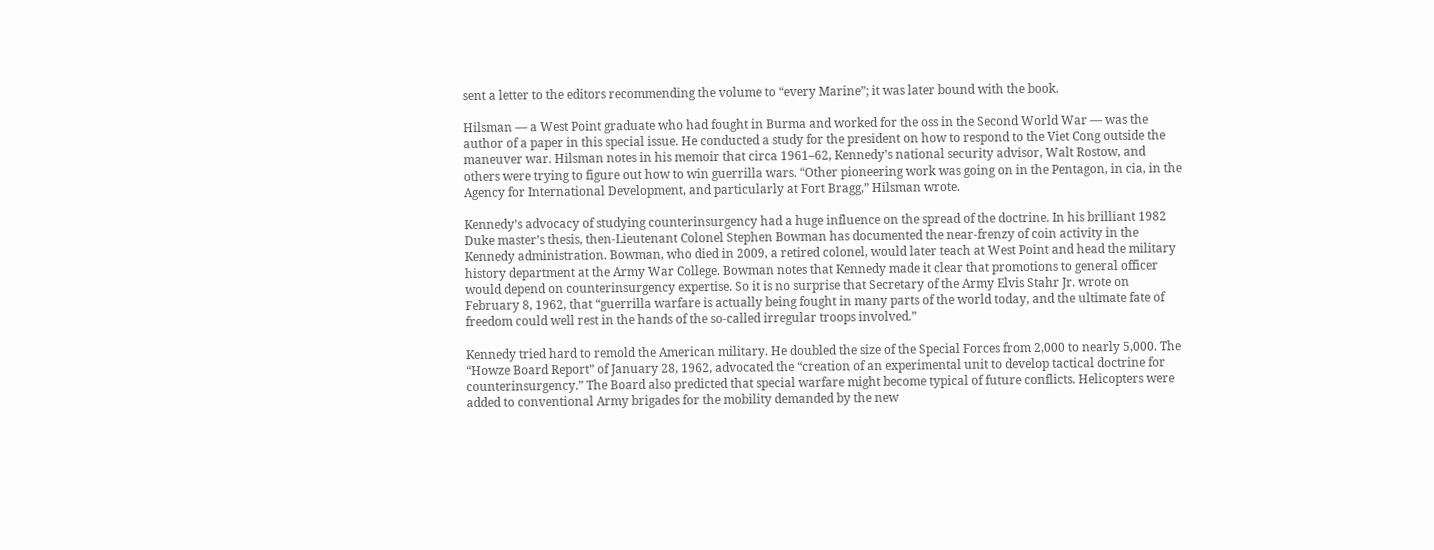sent a letter to the editors recommending the volume to “every Marine”; it was later bound with the book.

Hilsman — a West Point graduate who had fought in Burma and worked for the oss in the Second World War — was the author of a paper in this special issue. He conducted a study for the president on how to respond to the Viet Cong outside the maneuver war. Hilsman notes in his memoir that circa 1961–62, Kennedy’s national security advisor, Walt Rostow, and others were trying to figure out how to win guerrilla wars. “Other pioneering work was going on in the Pentagon, in cia, in the Agency for International Development, and particularly at Fort Bragg,” Hilsman wrote.

Kennedy’s advocacy of studying counterinsurgency had a huge influence on the spread of the doctrine. In his brilliant 1982 Duke master’s thesis, then-Lieutenant Colonel Stephen Bowman has documented the near-frenzy of coin activity in the Kennedy administration. Bowman, who died in 2009, a retired colonel, would later teach at West Point and head the military history department at the Army War College. Bowman notes that Kennedy made it clear that promotions to general officer would depend on counterinsurgency expertise. So it is no surprise that Secretary of the Army Elvis Stahr Jr. wrote on February 8, 1962, that “guerrilla warfare is actually being fought in many parts of the world today, and the ultimate fate of freedom could well rest in the hands of the so-called irregular troops involved.”

Kennedy tried hard to remold the American military. He doubled the size of the Special Forces from 2,000 to nearly 5,000. The “Howze Board Report” of January 28, 1962, advocated the “creation of an experimental unit to develop tactical doctrine for counterinsurgency.” The Board also predicted that special warfare might become typical of future conflicts. Helicopters were added to conventional Army brigades for the mobility demanded by the new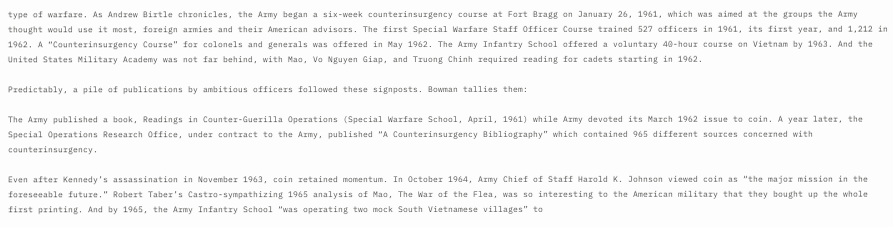type of warfare. As Andrew Birtle chronicles, the Army began a six-week counterinsurgency course at Fort Bragg on January 26, 1961, which was aimed at the groups the Army thought would use it most, foreign armies and their American advisors. The first Special Warfare Staff Officer Course trained 527 officers in 1961, its first year, and 1,212 in 1962. A “Counterinsurgency Course” for colonels and generals was offered in May 1962. The Army Infantry School offered a voluntary 40-hour course on Vietnam by 1963. And the United States Military Academy was not far behind, with Mao, Vo Nguyen Giap, and Truong Chinh required reading for cadets starting in 1962.

Predictably, a pile of publications by ambitious officers followed these signposts. Bowman tallies them:

The Army published a book, Readings in Counter-Guerilla Operations (Special Warfare School, April, 1961) while Army devoted its March 1962 issue to coin. A year later, the Special Operations Research Office, under contract to the Army, published “A Counterinsurgency Bibliography” which contained 965 different sources concerned with counterinsurgency.

Even after Kennedy’s assassination in November 1963, coin retained momentum. In October 1964, Army Chief of Staff Harold K. Johnson viewed coin as “the major mission in the foreseeable future.” Robert Taber’s Castro-sympathizing 1965 analysis of Mao, The War of the Flea, was so interesting to the American military that they bought up the whole first printing. And by 1965, the Army Infantry School “was operating two mock South Vietnamese villages” to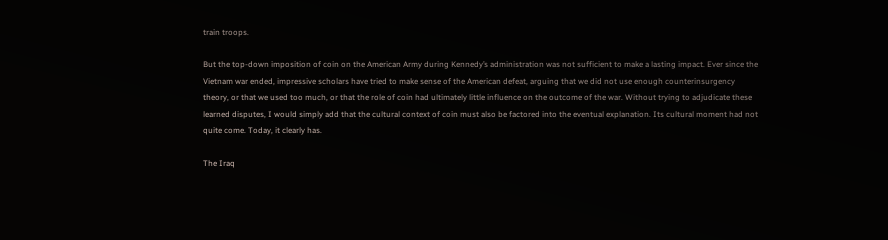train troops.

But the top-down imposition of coin on the American Army during Kennedy’s administration was not sufficient to make a lasting impact. Ever since the Vietnam war ended, impressive scholars have tried to make sense of the American defeat, arguing that we did not use enough counterinsurgency theory, or that we used too much, or that the role of coin had ultimately little influence on the outcome of the war. Without trying to adjudicate these learned disputes, I would simply add that the cultural context of coin must also be factored into the eventual explanation. Its cultural moment had not quite come. Today, it clearly has.

The Iraq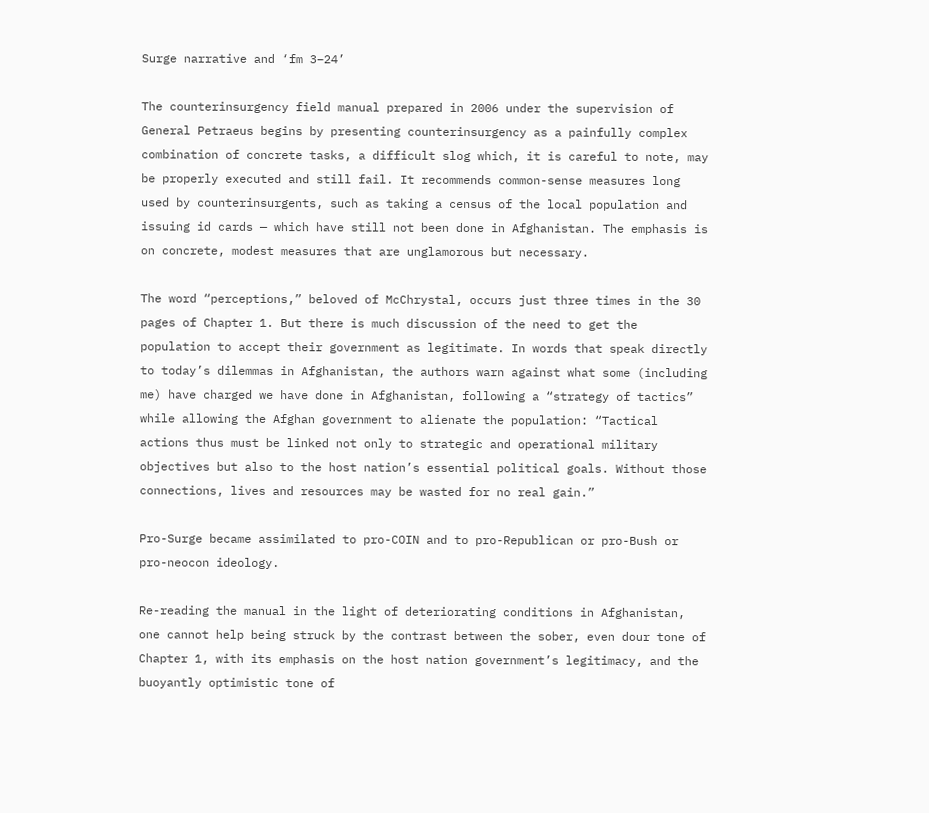Surge narrative and ‘fm 3–24’

The counterinsurgency field manual prepared in 2006 under the supervision of General Petraeus begins by presenting counterinsurgency as a painfully complex combination of concrete tasks, a difficult slog which, it is careful to note, may be properly executed and still fail. It recommends common-sense measures long used by counterinsurgents, such as taking a census of the local population and issuing id cards — which have still not been done in Afghanistan. The emphasis is on concrete, modest measures that are unglamorous but necessary.

The word “perceptions,” beloved of McChrystal, occurs just three times in the 30 pages of Chapter 1. But there is much discussion of the need to get the population to accept their government as legitimate. In words that speak directly to today’s dilemmas in Afghanistan, the authors warn against what some (including me) have charged we have done in Afghanistan, following a “strategy of tactics” while allowing the Afghan government to alienate the population: “Tactical actions thus must be linked not only to strategic and operational military objectives but also to the host nation’s essential political goals. Without those connections, lives and resources may be wasted for no real gain.”

Pro-Surge became assimilated to pro-COIN and to pro-Republican or pro-Bush or pro-neocon ideology.

Re-reading the manual in the light of deteriorating conditions in Afghanistan, one cannot help being struck by the contrast between the sober, even dour tone of Chapter 1, with its emphasis on the host nation government’s legitimacy, and the buoyantly optimistic tone of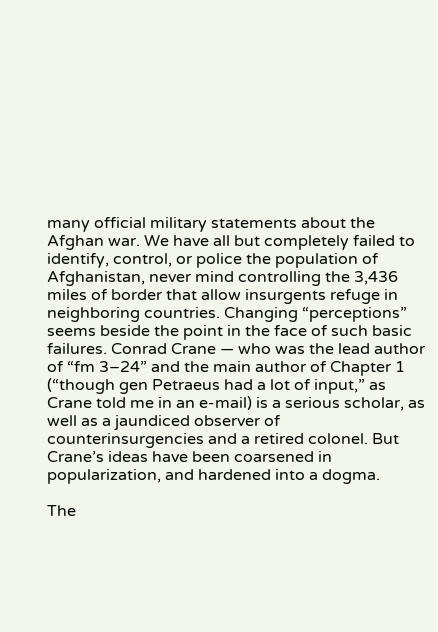many official military statements about the Afghan war. We have all but completely failed to identify, control, or police the population of Afghanistan, never mind controlling the 3,436 miles of border that allow insurgents refuge in neighboring countries. Changing “perceptions” seems beside the point in the face of such basic failures. Conrad Crane — who was the lead author of “fm 3–24” and the main author of Chapter 1 (“though gen Petraeus had a lot of input,” as Crane told me in an e-mail) is a serious scholar, as well as a jaundiced observer of counterinsurgencies and a retired colonel. But Crane’s ideas have been coarsened in popularization, and hardened into a dogma.

The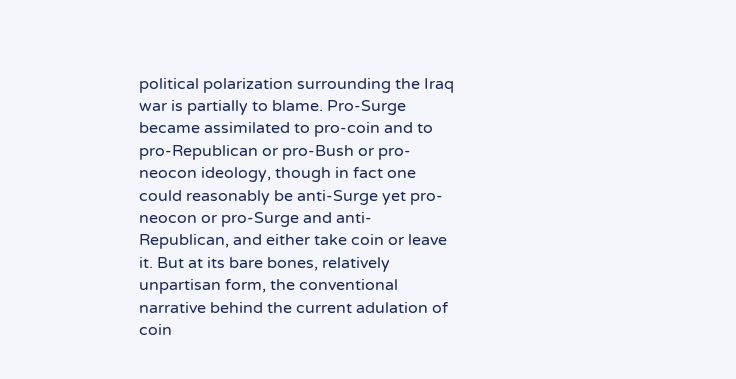political polarization surrounding the Iraq war is partially to blame. Pro-Surge became assimilated to pro-coin and to pro-Republican or pro-Bush or pro-neocon ideology, though in fact one could reasonably be anti-Surge yet pro-neocon or pro-Surge and anti-Republican, and either take coin or leave it. But at its bare bones, relatively unpartisan form, the conventional narrative behind the current adulation of coin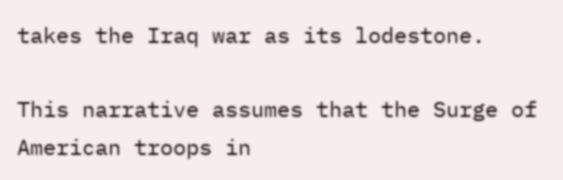takes the Iraq war as its lodestone.

This narrative assumes that the Surge of American troops in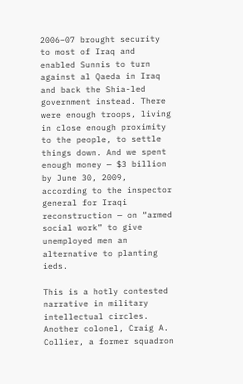2006–07 brought security to most of Iraq and enabled Sunnis to turn against al Qaeda in Iraq and back the Shia-led government instead. There were enough troops, living in close enough proximity to the people, to settle things down. And we spent enough money — $3 billion by June 30, 2009, according to the inspector general for Iraqi reconstruction — on “armed social work” to give unemployed men an alternative to planting ieds.

This is a hotly contested narrative in military intellectual circles. Another colonel, Craig A. Collier, a former squadron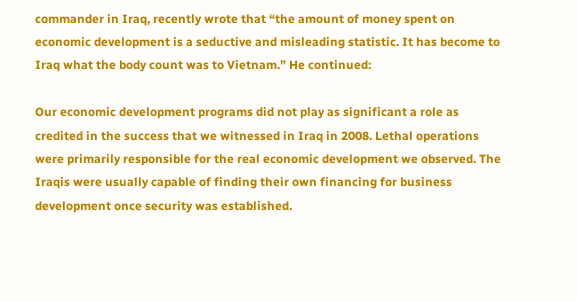commander in Iraq, recently wrote that “the amount of money spent on economic development is a seductive and misleading statistic. It has become to Iraq what the body count was to Vietnam.” He continued:

Our economic development programs did not play as significant a role as credited in the success that we witnessed in Iraq in 2008. Lethal operations were primarily responsible for the real economic development we observed. The Iraqis were usually capable of finding their own financing for business development once security was established.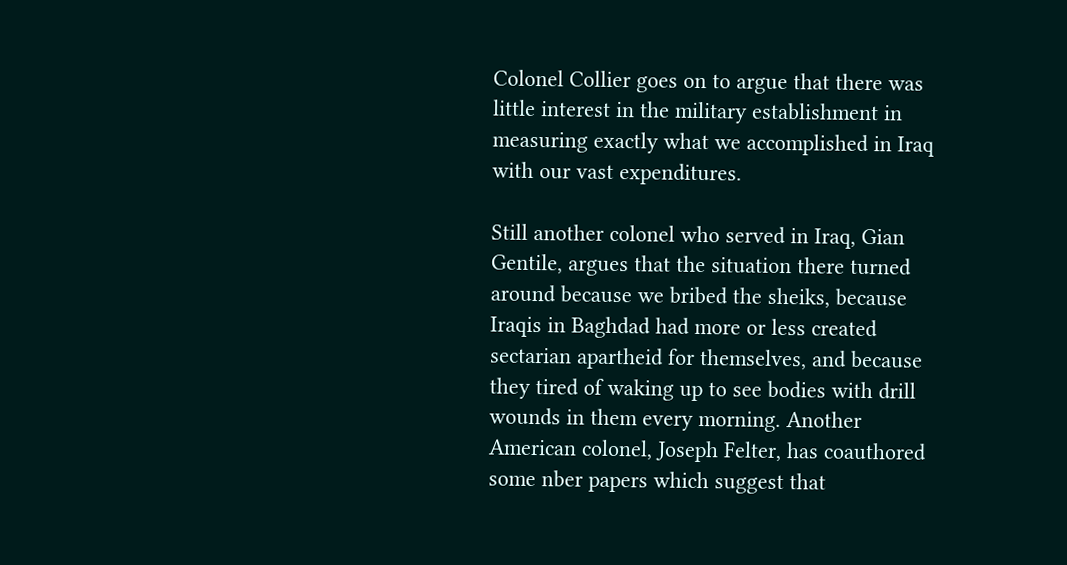Colonel Collier goes on to argue that there was little interest in the military establishment in measuring exactly what we accomplished in Iraq with our vast expenditures.

Still another colonel who served in Iraq, Gian Gentile, argues that the situation there turned around because we bribed the sheiks, because Iraqis in Baghdad had more or less created sectarian apartheid for themselves, and because they tired of waking up to see bodies with drill wounds in them every morning. Another American colonel, Joseph Felter, has coauthored some nber papers which suggest that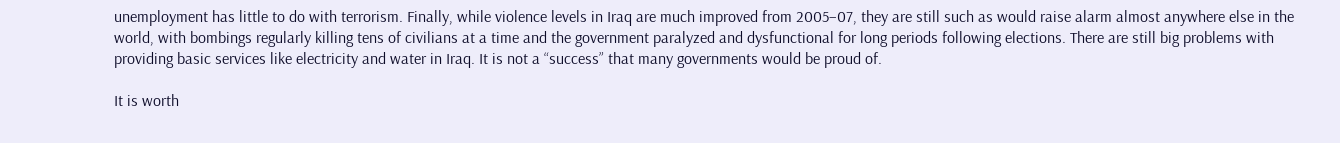unemployment has little to do with terrorism. Finally, while violence levels in Iraq are much improved from 2005–07, they are still such as would raise alarm almost anywhere else in the world, with bombings regularly killing tens of civilians at a time and the government paralyzed and dysfunctional for long periods following elections. There are still big problems with providing basic services like electricity and water in Iraq. It is not a “success” that many governments would be proud of.

It is worth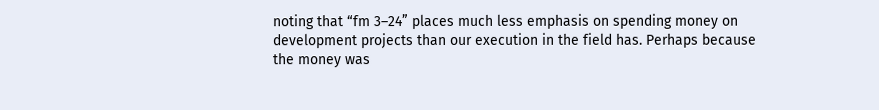noting that “fm 3–24” places much less emphasis on spending money on development projects than our execution in the field has. Perhaps because the money was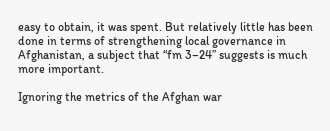easy to obtain, it was spent. But relatively little has been done in terms of strengthening local governance in Afghanistan, a subject that “fm 3–24” suggests is much more important.

Ignoring the metrics of the Afghan war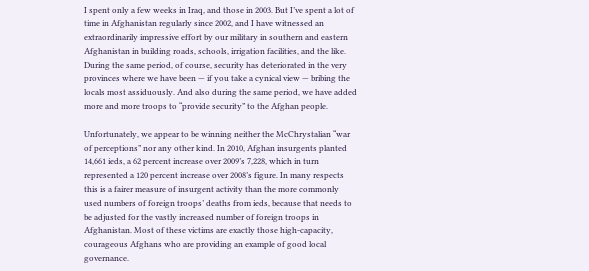I spent only a few weeks in Iraq, and those in 2003. But I’ve spent a lot of time in Afghanistan regularly since 2002, and I have witnessed an extraordinarily impressive effort by our military in southern and eastern Afghanistan in building roads, schools, irrigation facilities, and the like. During the same period, of course, security has deteriorated in the very provinces where we have been — if you take a cynical view — bribing the locals most assiduously. And also during the same period, we have added more and more troops to “provide security” to the Afghan people.

Unfortunately, we appear to be winning neither the McChrystalian “war of perceptions” nor any other kind. In 2010, Afghan insurgents planted 14,661 ieds, a 62 percent increase over 2009’s 7,228, which in turn represented a 120 percent increase over 2008’s figure. In many respects this is a fairer measure of insurgent activity than the more commonly used numbers of foreign troops’ deaths from ieds, because that needs to be adjusted for the vastly increased number of foreign troops in Afghanistan. Most of these victims are exactly those high-capacity, courageous Afghans who are providing an example of good local governance.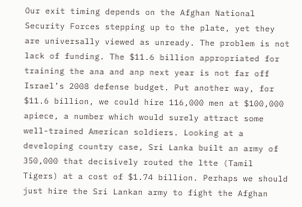Our exit timing depends on the Afghan National Security Forces stepping up to the plate, yet they are universally viewed as unready. The problem is not lack of funding. The $11.6 billion appropriated for training the ana and anp next year is not far off Israel’s 2008 defense budget. Put another way, for $11.6 billion, we could hire 116,000 men at $100,000 apiece, a number which would surely attract some well-trained American soldiers. Looking at a developing country case, Sri Lanka built an army of 350,000 that decisively routed the ltte (Tamil Tigers) at a cost of $1.74 billion. Perhaps we should just hire the Sri Lankan army to fight the Afghan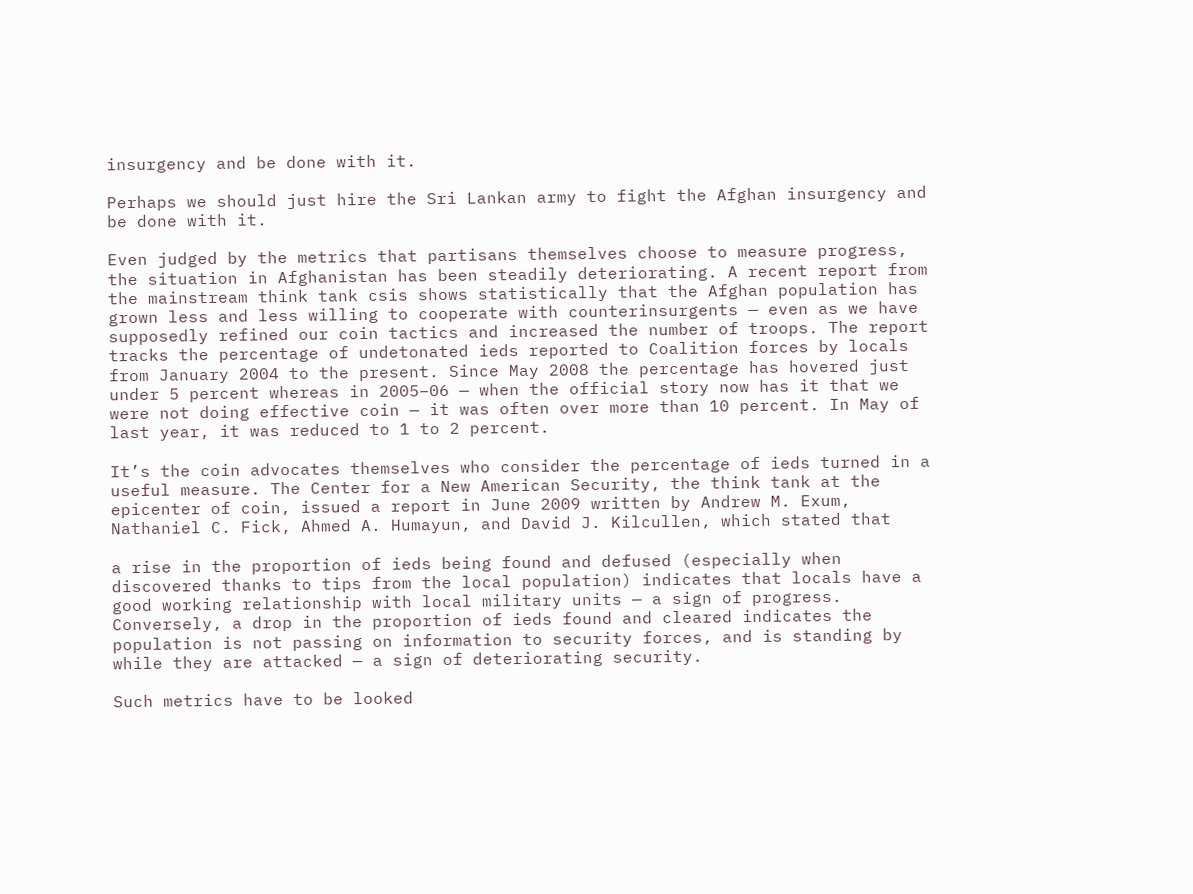insurgency and be done with it.

Perhaps we should just hire the Sri Lankan army to fight the Afghan insurgency and be done with it.

Even judged by the metrics that partisans themselves choose to measure progress, the situation in Afghanistan has been steadily deteriorating. A recent report from the mainstream think tank csis shows statistically that the Afghan population has grown less and less willing to cooperate with counterinsurgents — even as we have supposedly refined our coin tactics and increased the number of troops. The report tracks the percentage of undetonated ieds reported to Coalition forces by locals from January 2004 to the present. Since May 2008 the percentage has hovered just under 5 percent whereas in 2005–06 — when the official story now has it that we were not doing effective coin — it was often over more than 10 percent. In May of last year, it was reduced to 1 to 2 percent.

It’s the coin advocates themselves who consider the percentage of ieds turned in a useful measure. The Center for a New American Security, the think tank at the epicenter of coin, issued a report in June 2009 written by Andrew M. Exum, Nathaniel C. Fick, Ahmed A. Humayun, and David J. Kilcullen, which stated that

a rise in the proportion of ieds being found and defused (especially when discovered thanks to tips from the local population) indicates that locals have a good working relationship with local military units — a sign of progress. Conversely, a drop in the proportion of ieds found and cleared indicates the population is not passing on information to security forces, and is standing by while they are attacked — a sign of deteriorating security.

Such metrics have to be looked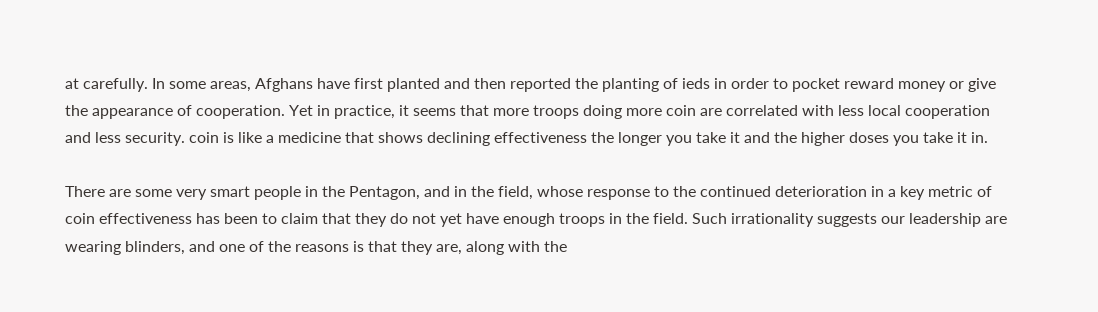at carefully. In some areas, Afghans have first planted and then reported the planting of ieds in order to pocket reward money or give the appearance of cooperation. Yet in practice, it seems that more troops doing more coin are correlated with less local cooperation and less security. coin is like a medicine that shows declining effectiveness the longer you take it and the higher doses you take it in.

There are some very smart people in the Pentagon, and in the field, whose response to the continued deterioration in a key metric of coin effectiveness has been to claim that they do not yet have enough troops in the field. Such irrationality suggests our leadership are wearing blinders, and one of the reasons is that they are, along with the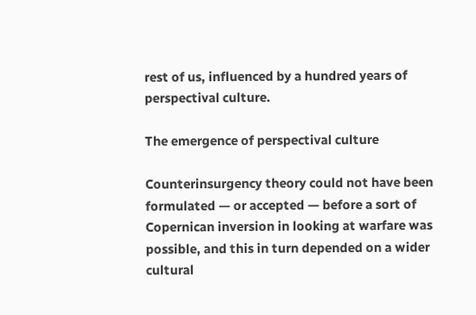rest of us, influenced by a hundred years of perspectival culture.

The emergence of perspectival culture

Counterinsurgency theory could not have been formulated — or accepted — before a sort of Copernican inversion in looking at warfare was possible, and this in turn depended on a wider cultural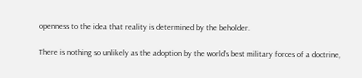openness to the idea that reality is determined by the beholder.

There is nothing so unlikely as the adoption by the world’s best military forces of a doctrine,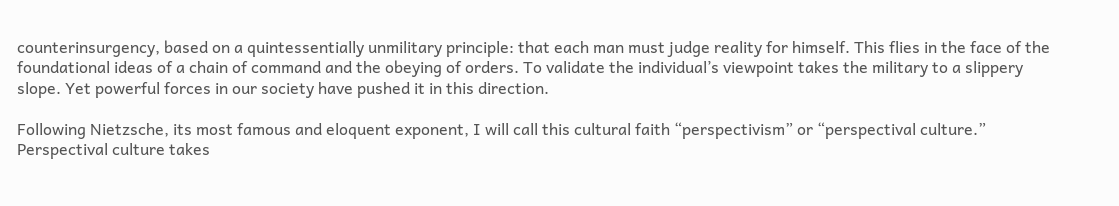counterinsurgency, based on a quintessentially unmilitary principle: that each man must judge reality for himself. This flies in the face of the foundational ideas of a chain of command and the obeying of orders. To validate the individual’s viewpoint takes the military to a slippery slope. Yet powerful forces in our society have pushed it in this direction.

Following Nietzsche, its most famous and eloquent exponent, I will call this cultural faith “perspectivism” or “perspectival culture.” Perspectival culture takes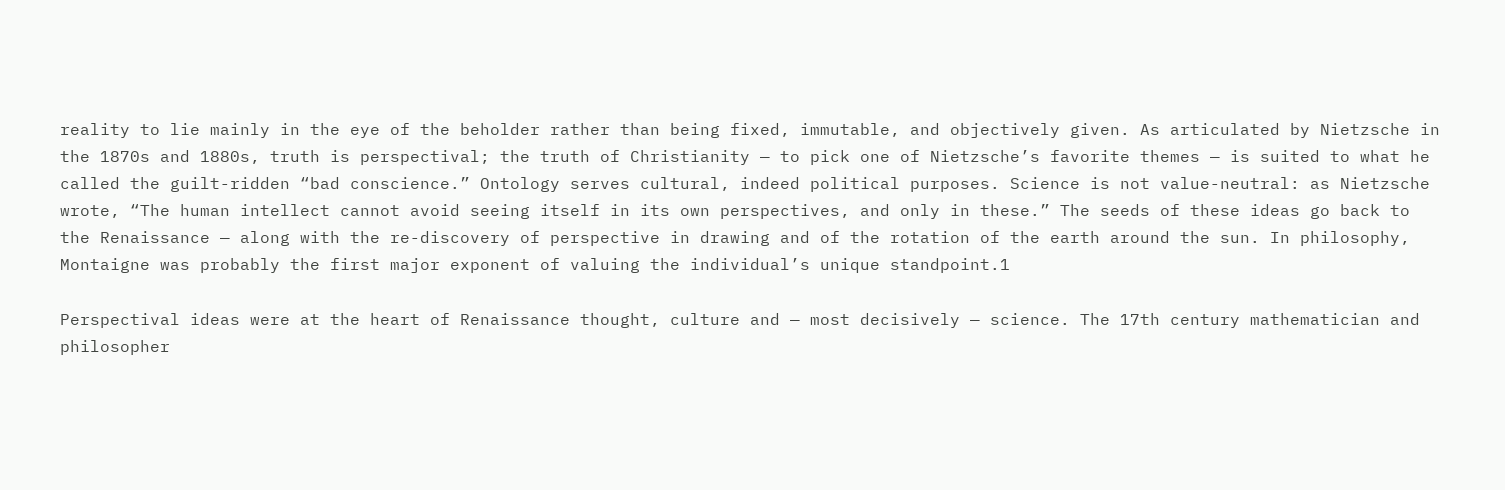reality to lie mainly in the eye of the beholder rather than being fixed, immutable, and objectively given. As articulated by Nietzsche in the 1870s and 1880s, truth is perspectival; the truth of Christianity — to pick one of Nietzsche’s favorite themes — is suited to what he called the guilt-ridden “bad conscience.” Ontology serves cultural, indeed political purposes. Science is not value-neutral: as Nietzsche wrote, “The human intellect cannot avoid seeing itself in its own perspectives, and only in these.” The seeds of these ideas go back to the Renaissance — along with the re-discovery of perspective in drawing and of the rotation of the earth around the sun. In philosophy, Montaigne was probably the first major exponent of valuing the individual’s unique standpoint.1

Perspectival ideas were at the heart of Renaissance thought, culture and — most decisively — science. The 17th century mathematician and philosopher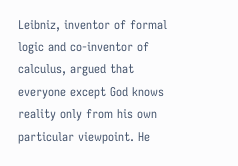Leibniz, inventor of formal logic and co-inventor of calculus, argued that everyone except God knows reality only from his own particular viewpoint. He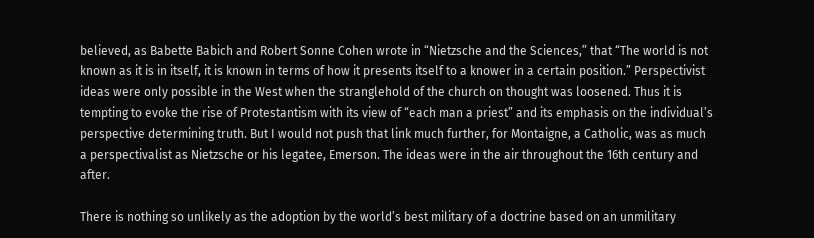believed, as Babette Babich and Robert Sonne Cohen wrote in “Nietzsche and the Sciences,” that “The world is not known as it is in itself, it is known in terms of how it presents itself to a knower in a certain position.” Perspectivist ideas were only possible in the West when the stranglehold of the church on thought was loosened. Thus it is tempting to evoke the rise of Protestantism with its view of “each man a priest” and its emphasis on the individual’s perspective determining truth. But I would not push that link much further, for Montaigne, a Catholic, was as much a perspectivalist as Nietzsche or his legatee, Emerson. The ideas were in the air throughout the 16th century and after.

There is nothing so unlikely as the adoption by the world’s best military of a doctrine based on an unmilitary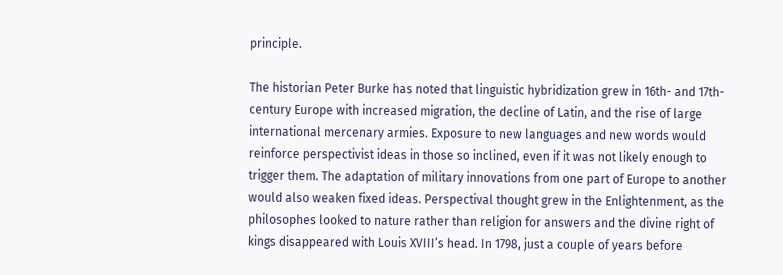principle.

The historian Peter Burke has noted that linguistic hybridization grew in 16th- and 17th-century Europe with increased migration, the decline of Latin, and the rise of large international mercenary armies. Exposure to new languages and new words would reinforce perspectivist ideas in those so inclined, even if it was not likely enough to trigger them. The adaptation of military innovations from one part of Europe to another would also weaken fixed ideas. Perspectival thought grew in the Enlightenment, as the philosophes looked to nature rather than religion for answers and the divine right of kings disappeared with Louis XVIII’s head. In 1798, just a couple of years before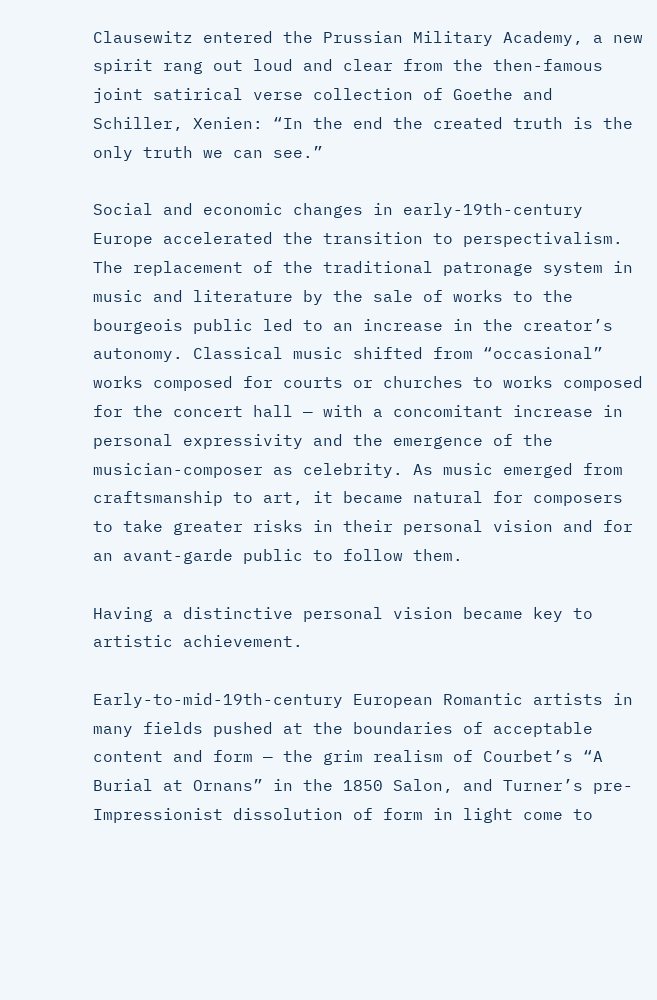Clausewitz entered the Prussian Military Academy, a new spirit rang out loud and clear from the then-famous joint satirical verse collection of Goethe and Schiller, Xenien: “In the end the created truth is the only truth we can see.”

Social and economic changes in early-19th-century Europe accelerated the transition to perspectivalism. The replacement of the traditional patronage system in music and literature by the sale of works to the bourgeois public led to an increase in the creator’s autonomy. Classical music shifted from “occasional” works composed for courts or churches to works composed for the concert hall — with a concomitant increase in personal expressivity and the emergence of the musician-composer as celebrity. As music emerged from craftsmanship to art, it became natural for composers to take greater risks in their personal vision and for an avant-garde public to follow them.

Having a distinctive personal vision became key to artistic achievement.

Early-to-mid-19th-century European Romantic artists in many fields pushed at the boundaries of acceptable content and form — the grim realism of Courbet’s “A Burial at Ornans” in the 1850 Salon, and Turner’s pre-Impressionist dissolution of form in light come to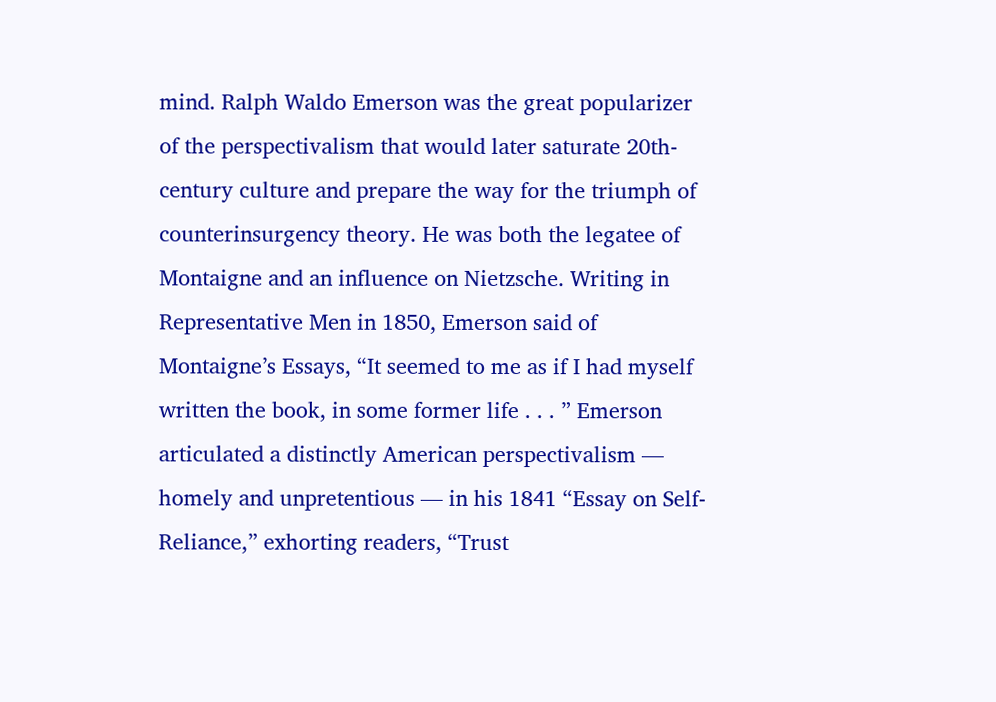mind. Ralph Waldo Emerson was the great popularizer of the perspectivalism that would later saturate 20th-century culture and prepare the way for the triumph of counterinsurgency theory. He was both the legatee of Montaigne and an influence on Nietzsche. Writing in Representative Men in 1850, Emerson said of Montaigne’s Essays, “It seemed to me as if I had myself written the book, in some former life . . . ” Emerson articulated a distinctly American perspectivalism — homely and unpretentious — in his 1841 “Essay on Self-Reliance,” exhorting readers, “Trust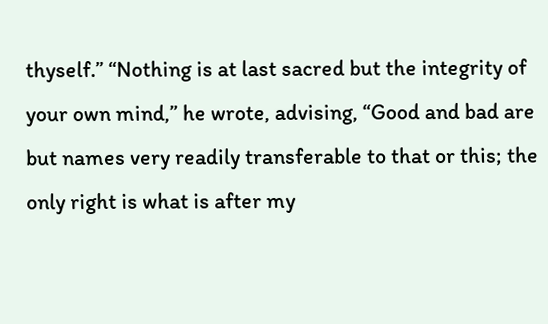thyself.” “Nothing is at last sacred but the integrity of your own mind,” he wrote, advising, “Good and bad are but names very readily transferable to that or this; the only right is what is after my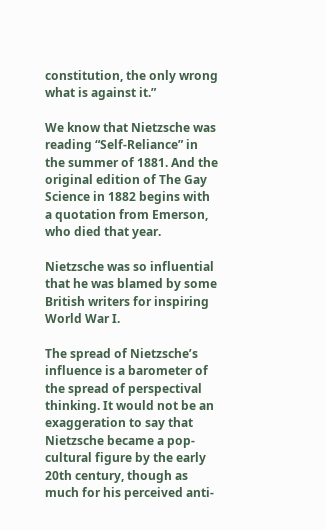constitution, the only wrong what is against it.”

We know that Nietzsche was reading “Self-Reliance” in the summer of 1881. And the original edition of The Gay Science in 1882 begins with a quotation from Emerson, who died that year.

Nietzsche was so influential that he was blamed by some British writers for inspiring World War I.

The spread of Nietzsche’s influence is a barometer of the spread of perspectival thinking. It would not be an exaggeration to say that Nietzsche became a pop-cultural figure by the early 20th century, though as much for his perceived anti-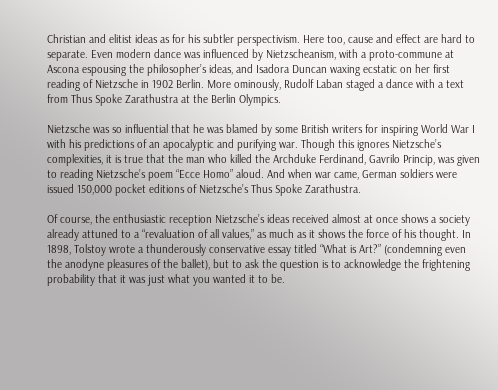Christian and elitist ideas as for his subtler perspectivism. Here too, cause and effect are hard to separate. Even modern dance was influenced by Nietzscheanism, with a proto-commune at Ascona espousing the philosopher’s ideas, and Isadora Duncan waxing ecstatic on her first reading of Nietzsche in 1902 Berlin. More ominously, Rudolf Laban staged a dance with a text from Thus Spoke Zarathustra at the Berlin Olympics.

Nietzsche was so influential that he was blamed by some British writers for inspiring World War I with his predictions of an apocalyptic and purifying war. Though this ignores Nietzsche’s complexities, it is true that the man who killed the Archduke Ferdinand, Gavrilo Princip, was given to reading Nietzsche’s poem “Ecce Homo” aloud. And when war came, German soldiers were issued 150,000 pocket editions of Nietzsche’s Thus Spoke Zarathustra.

Of course, the enthusiastic reception Nietzsche’s ideas received almost at once shows a society already attuned to a “revaluation of all values,” as much as it shows the force of his thought. In 1898, Tolstoy wrote a thunderously conservative essay titled “What is Art?” (condemning even the anodyne pleasures of the ballet), but to ask the question is to acknowledge the frightening probability that it was just what you wanted it to be.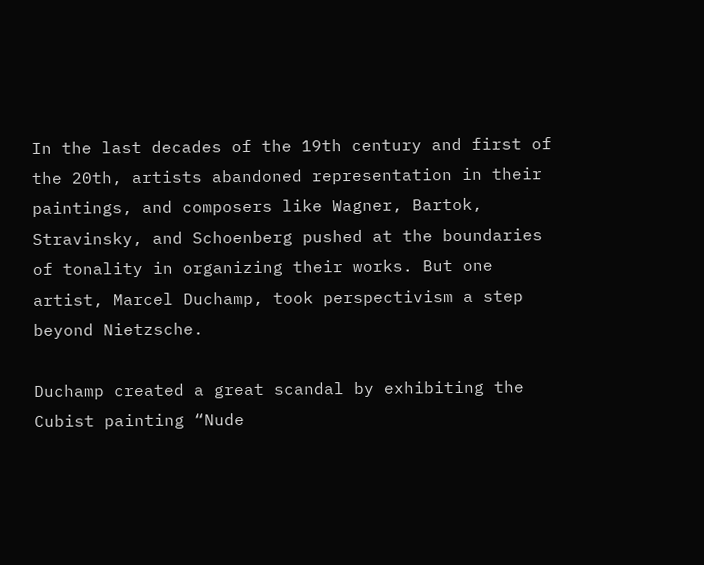In the last decades of the 19th century and first of the 20th, artists abandoned representation in their paintings, and composers like Wagner, Bartok, Stravinsky, and Schoenberg pushed at the boundaries of tonality in organizing their works. But one artist, Marcel Duchamp, took perspectivism a step beyond Nietzsche.

Duchamp created a great scandal by exhibiting the Cubist painting “Nude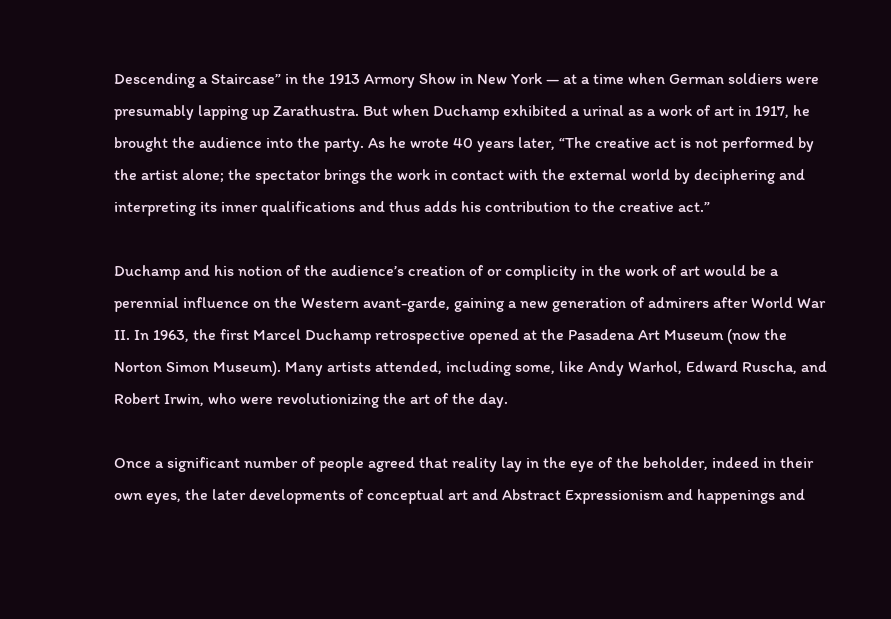Descending a Staircase” in the 1913 Armory Show in New York — at a time when German soldiers were presumably lapping up Zarathustra. But when Duchamp exhibited a urinal as a work of art in 1917, he brought the audience into the party. As he wrote 40 years later, “The creative act is not performed by the artist alone; the spectator brings the work in contact with the external world by deciphering and interpreting its inner qualifications and thus adds his contribution to the creative act.”

Duchamp and his notion of the audience’s creation of or complicity in the work of art would be a perennial influence on the Western avant-garde, gaining a new generation of admirers after World War II. In 1963, the first Marcel Duchamp retrospective opened at the Pasadena Art Museum (now the Norton Simon Museum). Many artists attended, including some, like Andy Warhol, Edward Ruscha, and Robert Irwin, who were revolutionizing the art of the day.

Once a significant number of people agreed that reality lay in the eye of the beholder, indeed in their own eyes, the later developments of conceptual art and Abstract Expressionism and happenings and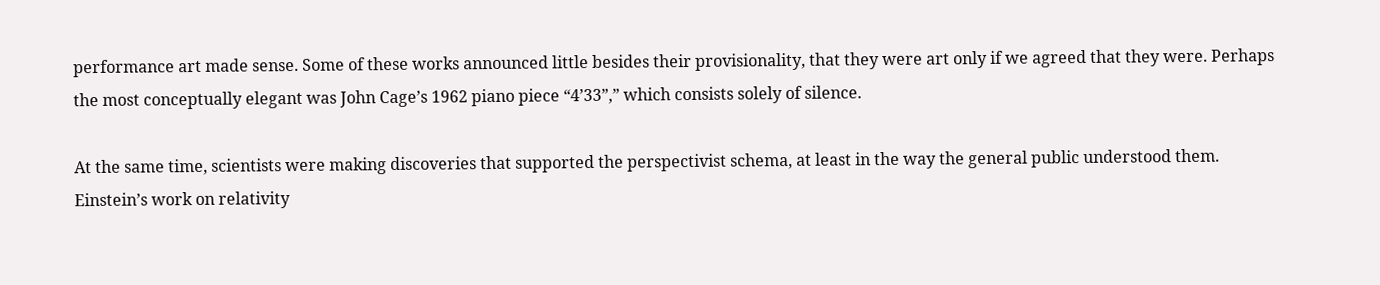performance art made sense. Some of these works announced little besides their provisionality, that they were art only if we agreed that they were. Perhaps the most conceptually elegant was John Cage’s 1962 piano piece “4’33”,” which consists solely of silence.

At the same time, scientists were making discoveries that supported the perspectivist schema, at least in the way the general public understood them. Einstein’s work on relativity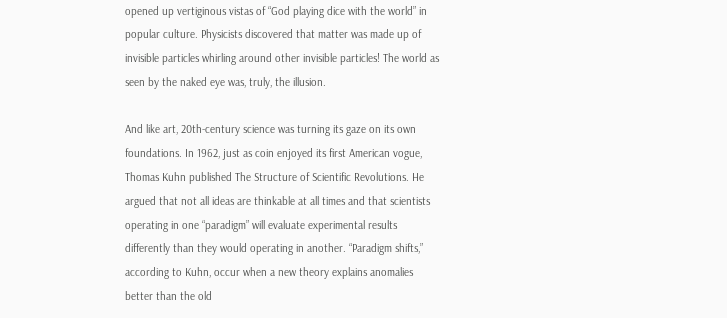opened up vertiginous vistas of “God playing dice with the world” in popular culture. Physicists discovered that matter was made up of invisible particles whirling around other invisible particles! The world as seen by the naked eye was, truly, the illusion.

And like art, 20th-century science was turning its gaze on its own foundations. In 1962, just as coin enjoyed its first American vogue, Thomas Kuhn published The Structure of Scientific Revolutions. He argued that not all ideas are thinkable at all times and that scientists operating in one “paradigm” will evaluate experimental results differently than they would operating in another. “Paradigm shifts,” according to Kuhn, occur when a new theory explains anomalies better than the old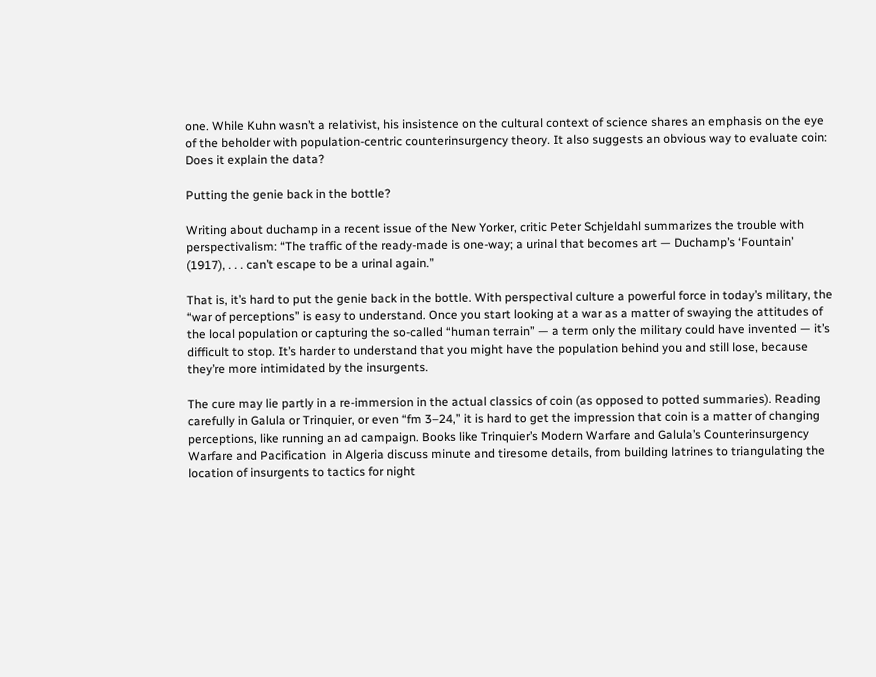one. While Kuhn wasn’t a relativist, his insistence on the cultural context of science shares an emphasis on the eye of the beholder with population-centric counterinsurgency theory. It also suggests an obvious way to evaluate coin: Does it explain the data?

Putting the genie back in the bottle?

Writing about duchamp in a recent issue of the New Yorker, critic Peter Schjeldahl summarizes the trouble with perspectivalism: “The traffic of the ready-made is one-way; a urinal that becomes art — Duchamp’s ‘Fountain’ (1917), . . . can’t escape to be a urinal again.”

That is, it’s hard to put the genie back in the bottle. With perspectival culture a powerful force in today’s military, the “war of perceptions” is easy to understand. Once you start looking at a war as a matter of swaying the attitudes of the local population or capturing the so-called “human terrain” — a term only the military could have invented — it’s difficult to stop. It’s harder to understand that you might have the population behind you and still lose, because they’re more intimidated by the insurgents.

The cure may lie partly in a re-immersion in the actual classics of coin (as opposed to potted summaries). Reading carefully in Galula or Trinquier, or even “fm 3–24,” it is hard to get the impression that coin is a matter of changing perceptions, like running an ad campaign. Books like Trinquier’s Modern Warfare and Galula’s Counterinsurgency Warfare and Pacification  in Algeria discuss minute and tiresome details, from building latrines to triangulating the location of insurgents to tactics for night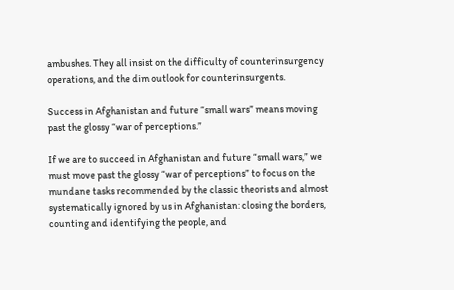ambushes. They all insist on the difficulty of counterinsurgency operations, and the dim outlook for counterinsurgents.

Success in Afghanistan and future “small wars” means moving past the glossy “war of perceptions.”

If we are to succeed in Afghanistan and future “small wars,” we must move past the glossy “war of perceptions” to focus on the mundane tasks recommended by the classic theorists and almost systematically ignored by us in Afghanistan: closing the borders, counting and identifying the people, and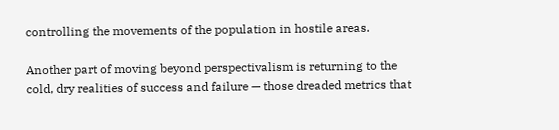controlling the movements of the population in hostile areas.

Another part of moving beyond perspectivalism is returning to the cold, dry realities of success and failure — those dreaded metrics that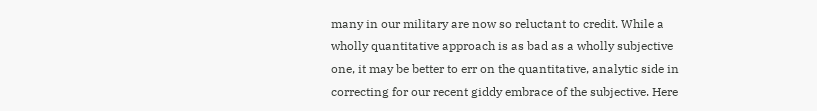many in our military are now so reluctant to credit. While a wholly quantitative approach is as bad as a wholly subjective one, it may be better to err on the quantitative, analytic side in correcting for our recent giddy embrace of the subjective. Here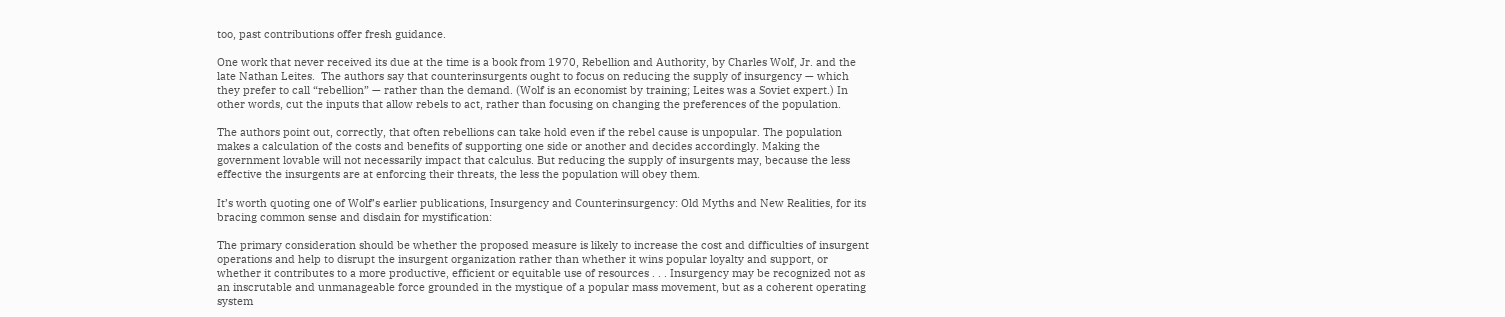too, past contributions offer fresh guidance.

One work that never received its due at the time is a book from 1970, Rebellion and Authority, by Charles Wolf, Jr. and the late Nathan Leites.  The authors say that counterinsurgents ought to focus on reducing the supply of insurgency — which they prefer to call “rebellion” — rather than the demand. (Wolf is an economist by training; Leites was a Soviet expert.) In other words, cut the inputs that allow rebels to act, rather than focusing on changing the preferences of the population.

The authors point out, correctly, that often rebellions can take hold even if the rebel cause is unpopular. The population makes a calculation of the costs and benefits of supporting one side or another and decides accordingly. Making the government lovable will not necessarily impact that calculus. But reducing the supply of insurgents may, because the less effective the insurgents are at enforcing their threats, the less the population will obey them.

It’s worth quoting one of Wolf’s earlier publications, Insurgency and Counterinsurgency: Old Myths and New Realities, for its bracing common sense and disdain for mystification:

The primary consideration should be whether the proposed measure is likely to increase the cost and difficulties of insurgent operations and help to disrupt the insurgent organization rather than whether it wins popular loyalty and support, or whether it contributes to a more productive, efficient or equitable use of resources . . . Insurgency may be recognized not as an inscrutable and unmanageable force grounded in the mystique of a popular mass movement, but as a coherent operating system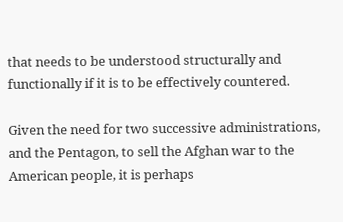that needs to be understood structurally and functionally if it is to be effectively countered.

Given the need for two successive administrations, and the Pentagon, to sell the Afghan war to the American people, it is perhaps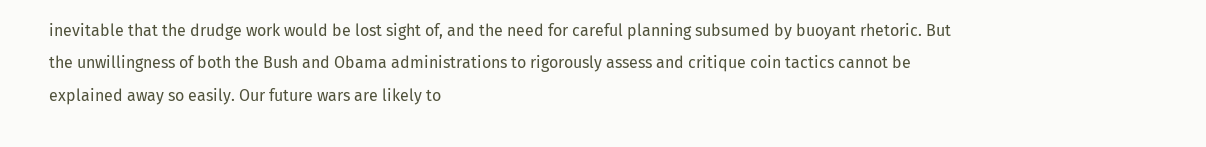inevitable that the drudge work would be lost sight of, and the need for careful planning subsumed by buoyant rhetoric. But the unwillingness of both the Bush and Obama administrations to rigorously assess and critique coin tactics cannot be explained away so easily. Our future wars are likely to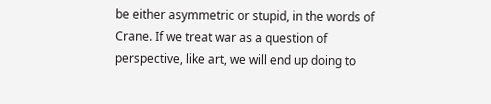be either asymmetric or stupid, in the words of Crane. If we treat war as a question of perspective, like art, we will end up doing to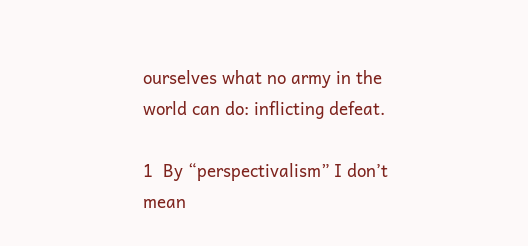ourselves what no army in the world can do: inflicting defeat.

1  By “perspectivalism” I don’t mean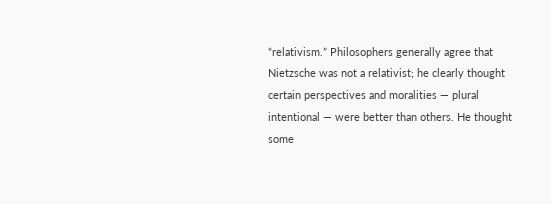“relativism.” Philosophers generally agree that Nietzsche was not a relativist; he clearly thought certain perspectives and moralities — plural intentional — were better than others. He thought some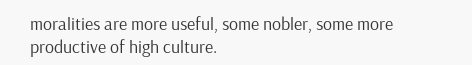moralities are more useful, some nobler, some more productive of high culture.